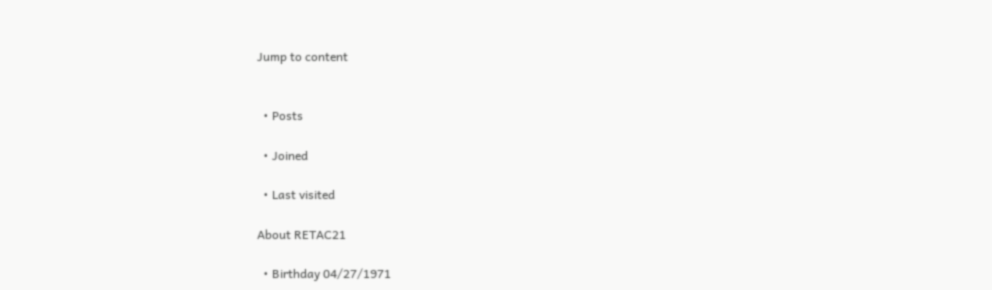Jump to content


  • Posts

  • Joined

  • Last visited

About RETAC21

  • Birthday 04/27/1971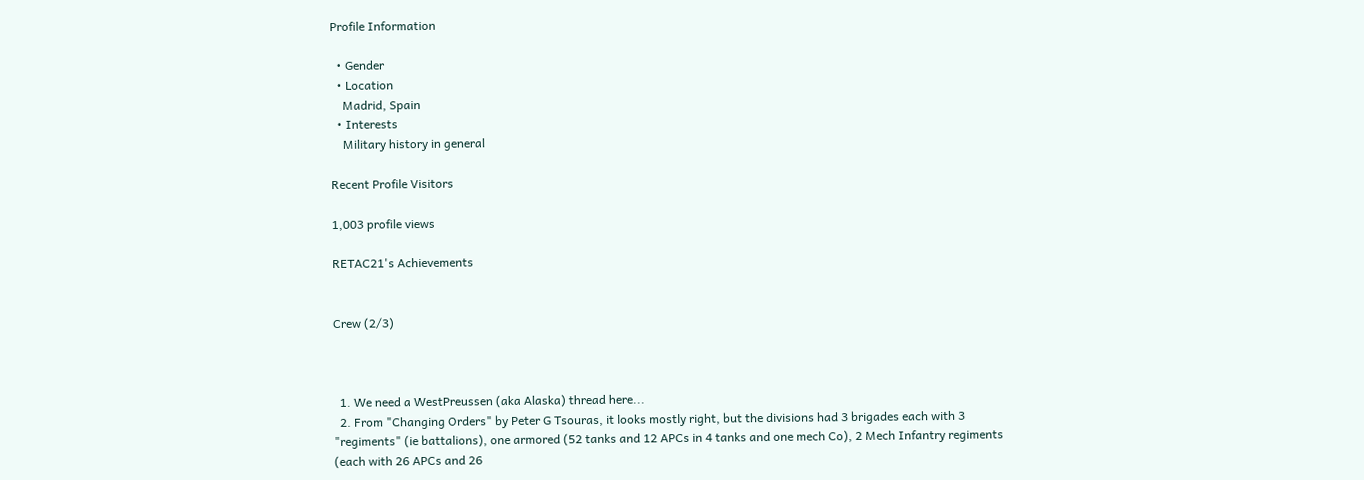Profile Information

  • Gender
  • Location
    Madrid, Spain
  • Interests
    Military history in general

Recent Profile Visitors

1,003 profile views

RETAC21's Achievements


Crew (2/3)



  1. We need a WestPreussen (aka Alaska) thread here...
  2. From "Changing Orders" by Peter G Tsouras, it looks mostly right, but the divisions had 3 brigades each with 3 "regiments" (ie battalions), one armored (52 tanks and 12 APCs in 4 tanks and one mech Co), 2 Mech Infantry regiments (each with 26 APCs and 26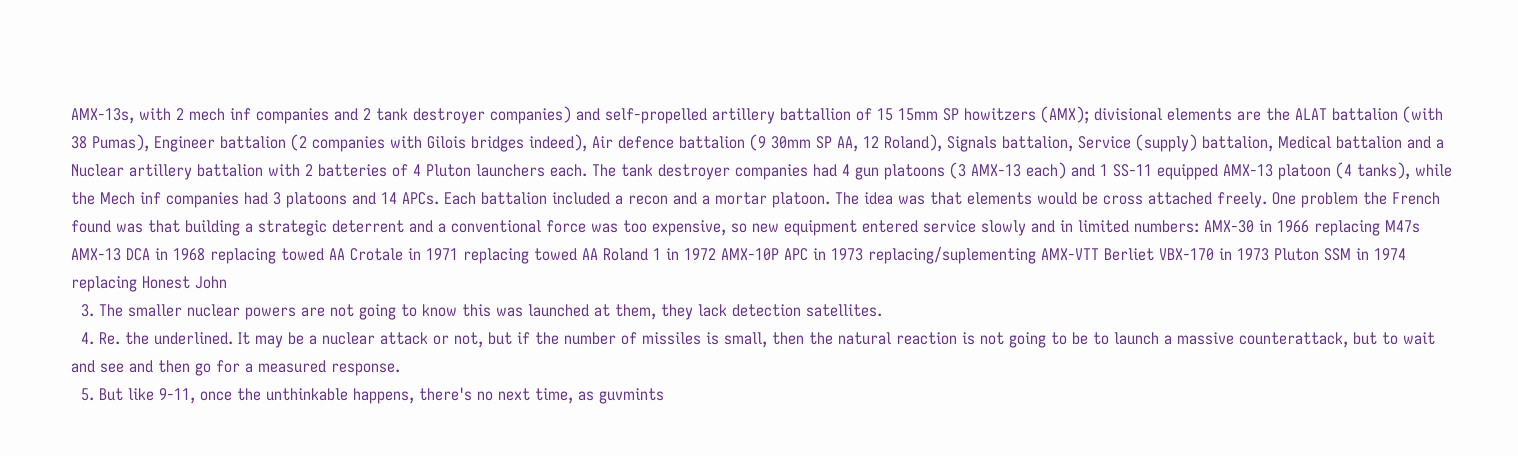AMX-13s, with 2 mech inf companies and 2 tank destroyer companies) and self-propelled artillery battallion of 15 15mm SP howitzers (AMX); divisional elements are the ALAT battalion (with 38 Pumas), Engineer battalion (2 companies with Gilois bridges indeed), Air defence battalion (9 30mm SP AA, 12 Roland), Signals battalion, Service (supply) battalion, Medical battalion and a Nuclear artillery battalion with 2 batteries of 4 Pluton launchers each. The tank destroyer companies had 4 gun platoons (3 AMX-13 each) and 1 SS-11 equipped AMX-13 platoon (4 tanks), while the Mech inf companies had 3 platoons and 14 APCs. Each battalion included a recon and a mortar platoon. The idea was that elements would be cross attached freely. One problem the French found was that building a strategic deterrent and a conventional force was too expensive, so new equipment entered service slowly and in limited numbers: AMX-30 in 1966 replacing M47s AMX-13 DCA in 1968 replacing towed AA Crotale in 1971 replacing towed AA Roland 1 in 1972 AMX-10P APC in 1973 replacing/suplementing AMX-VTT Berliet VBX-170 in 1973 Pluton SSM in 1974 replacing Honest John
  3. The smaller nuclear powers are not going to know this was launched at them, they lack detection satellites.
  4. Re. the underlined. It may be a nuclear attack or not, but if the number of missiles is small, then the natural reaction is not going to be to launch a massive counterattack, but to wait and see and then go for a measured response.
  5. But like 9-11, once the unthinkable happens, there's no next time, as guvmints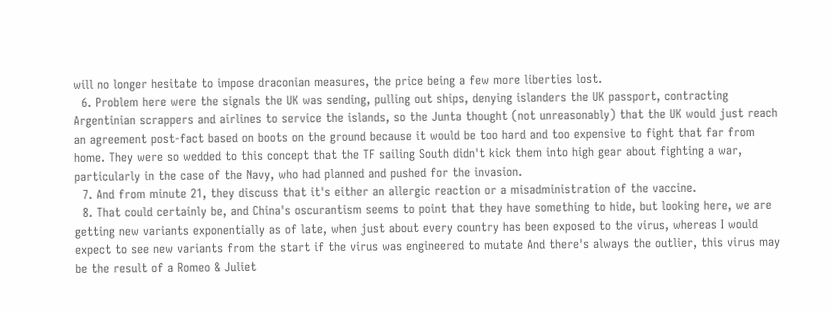will no longer hesitate to impose draconian measures, the price being a few more liberties lost.
  6. Problem here were the signals the UK was sending, pulling out ships, denying islanders the UK passport, contracting Argentinian scrappers and airlines to service the islands, so the Junta thought (not unreasonably) that the UK would just reach an agreement post-fact based on boots on the ground because it would be too hard and too expensive to fight that far from home. They were so wedded to this concept that the TF sailing South didn't kick them into high gear about fighting a war, particularly in the case of the Navy, who had planned and pushed for the invasion.
  7. And from minute 21, they discuss that it's either an allergic reaction or a misadministration of the vaccine.
  8. That could certainly be, and China's oscurantism seems to point that they have something to hide, but looking here, we are getting new variants exponentially as of late, when just about every country has been exposed to the virus, whereas I would expect to see new variants from the start if the virus was engineered to mutate And there's always the outlier, this virus may be the result of a Romeo & Juliet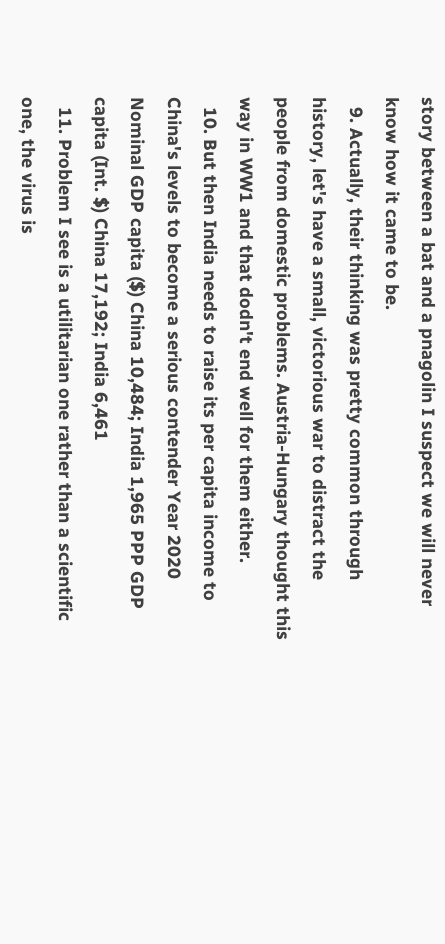story between a bat and a pnagolin I suspect we will never know how it came to be.
  9. Actually, their thinking was pretty common through history, let's have a small, victorious war to distract the people from domestic problems. Austria-Hungary thought this way in WW1 and that dodn't end well for them either.
  10. But then India needs to raise its per capita income to China's levels to become a serious contender Year 2020 Nominal GDP capita ($) China 10,484; India 1,965 PPP GDP capita (Int. $) China 17,192; India 6,461
  11. Problem I see is a utilitarian one rather than a scientific one, the virus is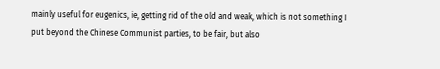mainly useful for eugenics, ie, getting rid of the old and weak, which is not something I put beyond the Chinese Communist parties, to be fair, but also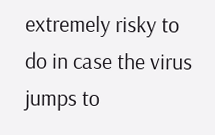extremely risky to do in case the virus jumps to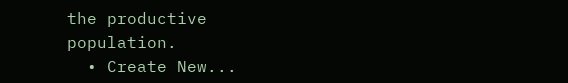the productive population.
  • Create New...